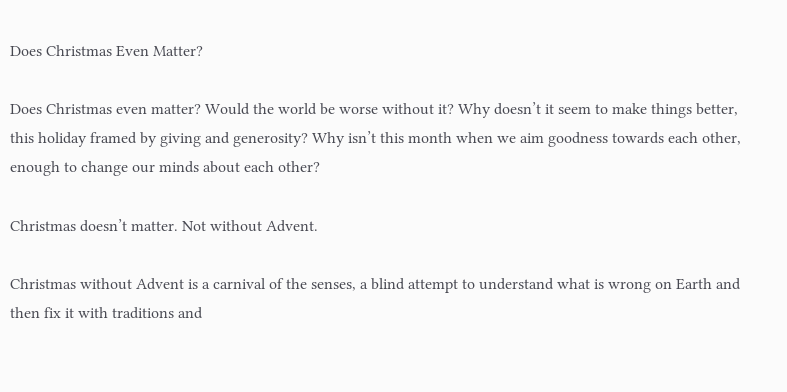Does Christmas Even Matter?

Does Christmas even matter? Would the world be worse without it? Why doesn’t it seem to make things better, this holiday framed by giving and generosity? Why isn’t this month when we aim goodness towards each other, enough to change our minds about each other?

Christmas doesn’t matter. Not without Advent.

Christmas without Advent is a carnival of the senses, a blind attempt to understand what is wrong on Earth and then fix it with traditions and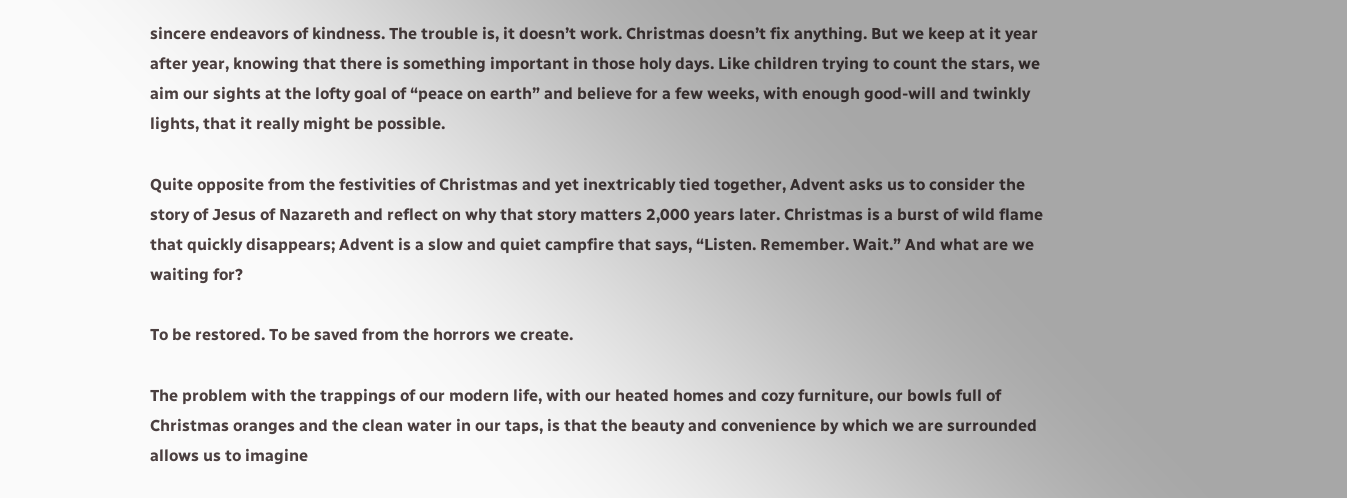sincere endeavors of kindness. The trouble is, it doesn’t work. Christmas doesn’t fix anything. But we keep at it year after year, knowing that there is something important in those holy days. Like children trying to count the stars, we aim our sights at the lofty goal of “peace on earth” and believe for a few weeks, with enough good-will and twinkly lights, that it really might be possible.

Quite opposite from the festivities of Christmas and yet inextricably tied together, Advent asks us to consider the story of Jesus of Nazareth and reflect on why that story matters 2,000 years later. Christmas is a burst of wild flame that quickly disappears; Advent is a slow and quiet campfire that says, “Listen. Remember. Wait.” And what are we waiting for?

To be restored. To be saved from the horrors we create.

The problem with the trappings of our modern life, with our heated homes and cozy furniture, our bowls full of Christmas oranges and the clean water in our taps, is that the beauty and convenience by which we are surrounded allows us to imagine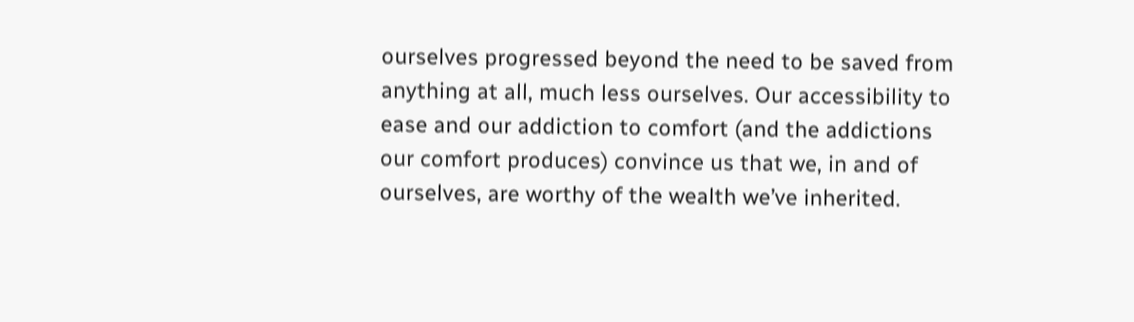ourselves progressed beyond the need to be saved from anything at all, much less ourselves. Our accessibility to ease and our addiction to comfort (and the addictions our comfort produces) convince us that we, in and of ourselves, are worthy of the wealth we’ve inherited.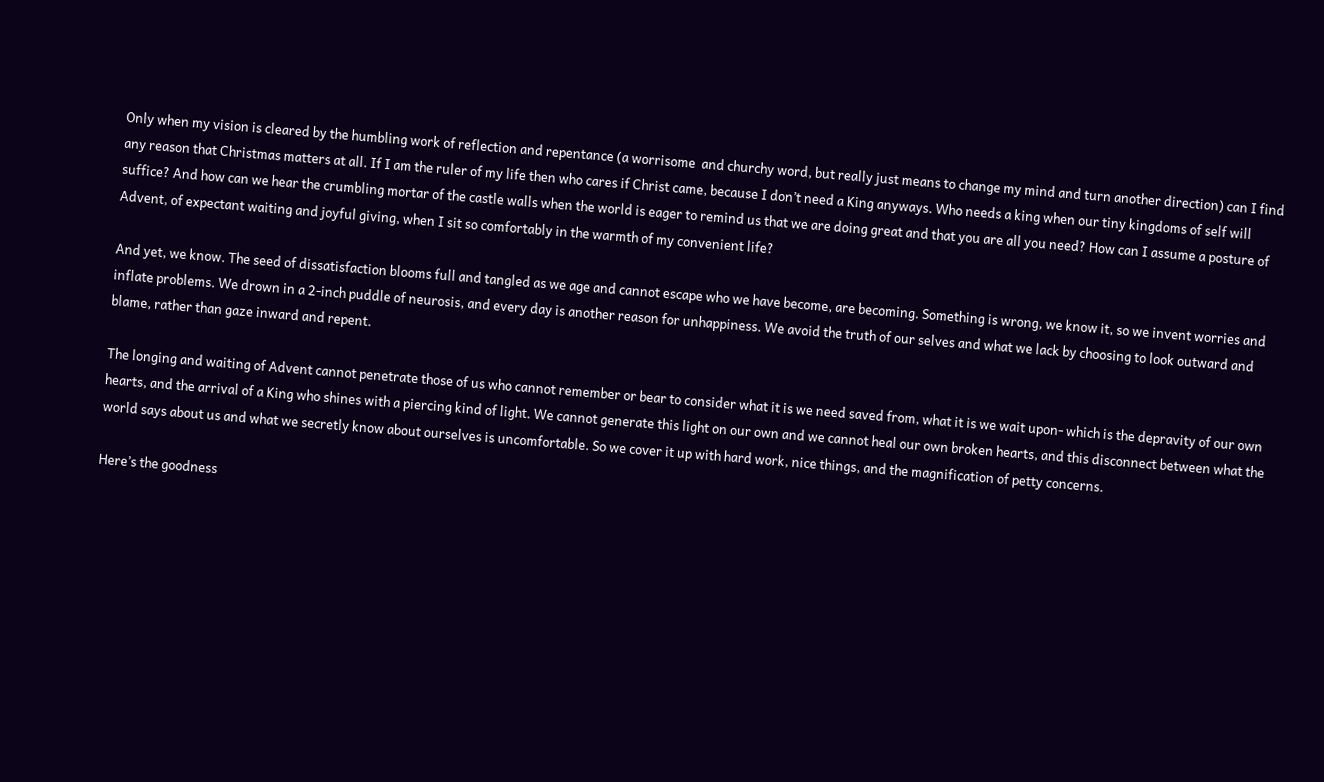Only when my vision is cleared by the humbling work of reflection and repentance (a worrisome  and churchy word, but really just means to change my mind and turn another direction) can I find any reason that Christmas matters at all. If I am the ruler of my life then who cares if Christ came, because I don’t need a King anyways. Who needs a king when our tiny kingdoms of self will suffice? And how can we hear the crumbling mortar of the castle walls when the world is eager to remind us that we are doing great and that you are all you need? How can I assume a posture of Advent, of expectant waiting and joyful giving, when I sit so comfortably in the warmth of my convenient life?

And yet, we know. The seed of dissatisfaction blooms full and tangled as we age and cannot escape who we have become, are becoming. Something is wrong, we know it, so we invent worries and inflate problems. We drown in a 2-inch puddle of neurosis, and every day is another reason for unhappiness. We avoid the truth of our selves and what we lack by choosing to look outward and blame, rather than gaze inward and repent.

The longing and waiting of Advent cannot penetrate those of us who cannot remember or bear to consider what it is we need saved from, what it is we wait upon- which is the depravity of our own hearts, and the arrival of a King who shines with a piercing kind of light. We cannot generate this light on our own and we cannot heal our own broken hearts, and this disconnect between what the world says about us and what we secretly know about ourselves is uncomfortable. So we cover it up with hard work, nice things, and the magnification of petty concerns.

Here’s the goodness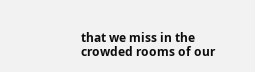that we miss in the crowded rooms of our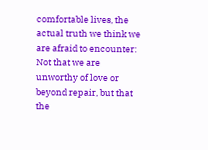comfortable lives, the actual truth we think we are afraid to encounter: Not that we are unworthy of love or beyond repair, but that the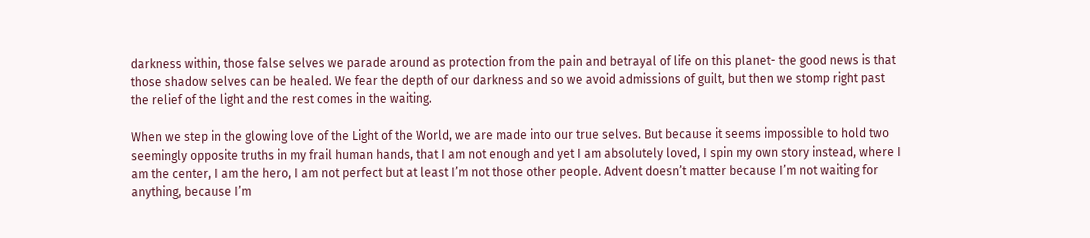darkness within, those false selves we parade around as protection from the pain and betrayal of life on this planet- the good news is that those shadow selves can be healed. We fear the depth of our darkness and so we avoid admissions of guilt, but then we stomp right past the relief of the light and the rest comes in the waiting.

When we step in the glowing love of the Light of the World, we are made into our true selves. But because it seems impossible to hold two seemingly opposite truths in my frail human hands, that I am not enough and yet I am absolutely loved, I spin my own story instead, where I am the center, I am the hero, I am not perfect but at least I’m not those other people. Advent doesn’t matter because I’m not waiting for anything, because I’m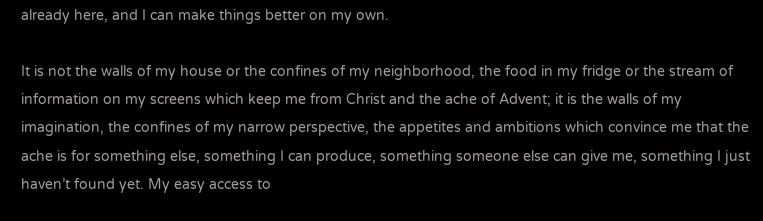already here, and I can make things better on my own.

It is not the walls of my house or the confines of my neighborhood, the food in my fridge or the stream of information on my screens which keep me from Christ and the ache of Advent; it is the walls of my imagination, the confines of my narrow perspective, the appetites and ambitions which convince me that the ache is for something else, something I can produce, something someone else can give me, something I just haven’t found yet. My easy access to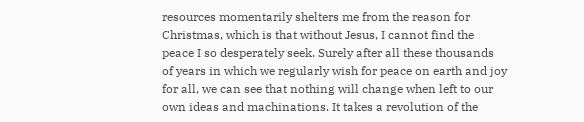resources momentarily shelters me from the reason for Christmas, which is that without Jesus, I cannot find the peace I so desperately seek. Surely after all these thousands of years in which we regularly wish for peace on earth and joy for all, we can see that nothing will change when left to our own ideas and machinations. It takes a revolution of the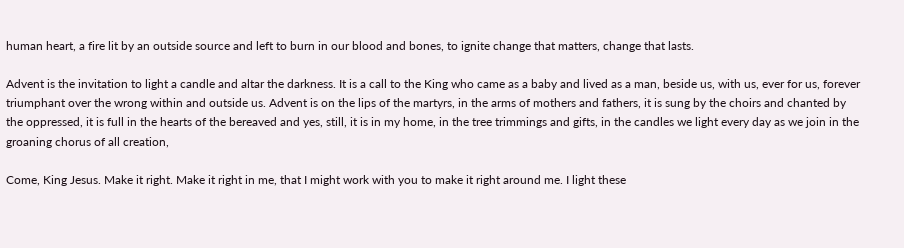human heart, a fire lit by an outside source and left to burn in our blood and bones, to ignite change that matters, change that lasts.

Advent is the invitation to light a candle and altar the darkness. It is a call to the King who came as a baby and lived as a man, beside us, with us, ever for us, forever triumphant over the wrong within and outside us. Advent is on the lips of the martyrs, in the arms of mothers and fathers, it is sung by the choirs and chanted by the oppressed, it is full in the hearts of the bereaved and yes, still, it is in my home, in the tree trimmings and gifts, in the candles we light every day as we join in the groaning chorus of all creation,

Come, King Jesus. Make it right. Make it right in me, that I might work with you to make it right around me. I light these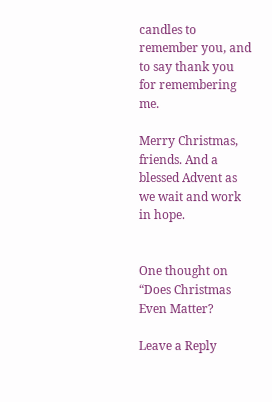candles to remember you, and to say thank you for remembering me.

Merry Christmas, friends. And a blessed Advent as we wait and work in hope.


One thought on “Does Christmas Even Matter?

Leave a Reply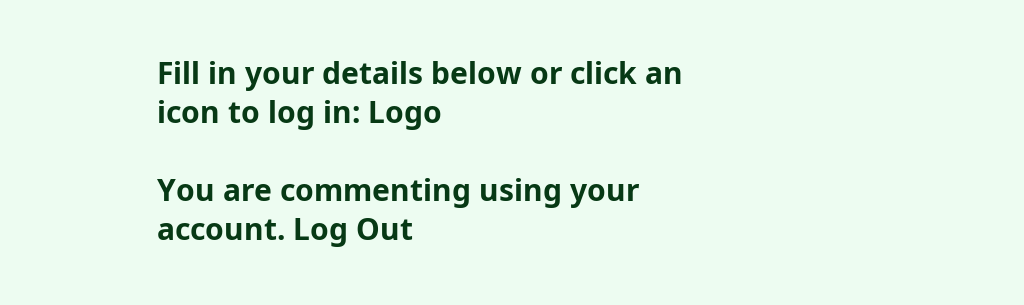Fill in your details below or click an icon to log in: Logo

You are commenting using your account. Log Out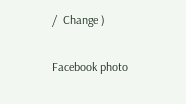/  Change )

Facebook photo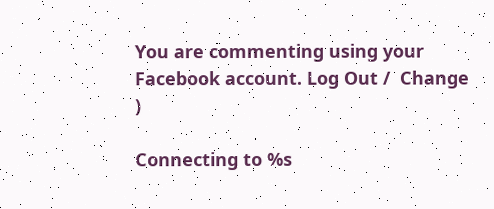You are commenting using your Facebook account. Log Out /  Change )

Connecting to %s